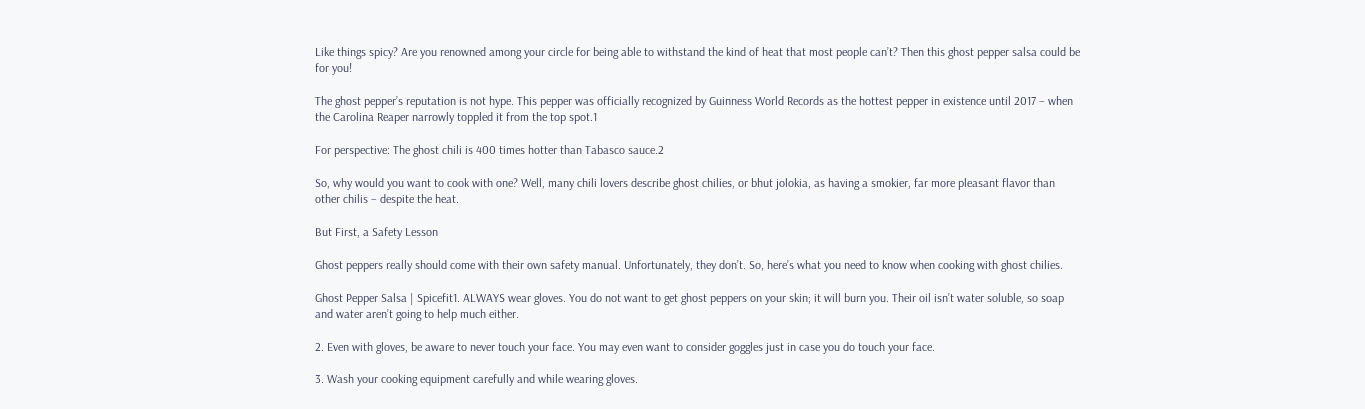Like things spicy? Are you renowned among your circle for being able to withstand the kind of heat that most people can’t? Then this ghost pepper salsa could be for you!

The ghost pepper’s reputation is not hype. This pepper was officially recognized by Guinness World Records as the hottest pepper in existence until 2017 – when the Carolina Reaper narrowly toppled it from the top spot.1

For perspective: The ghost chili is 400 times hotter than Tabasco sauce.2

So, why would you want to cook with one? Well, many chili lovers describe ghost chilies, or bhut jolokia, as having a smokier, far more pleasant flavor than other chilis – despite the heat.

But First, a Safety Lesson

Ghost peppers really should come with their own safety manual. Unfortunately, they don’t. So, here’s what you need to know when cooking with ghost chilies.

Ghost Pepper Salsa | Spicefit1. ALWAYS wear gloves. You do not want to get ghost peppers on your skin; it will burn you. Their oil isn’t water soluble, so soap and water aren’t going to help much either.

2. Even with gloves, be aware to never touch your face. You may even want to consider goggles just in case you do touch your face.

3. Wash your cooking equipment carefully and while wearing gloves.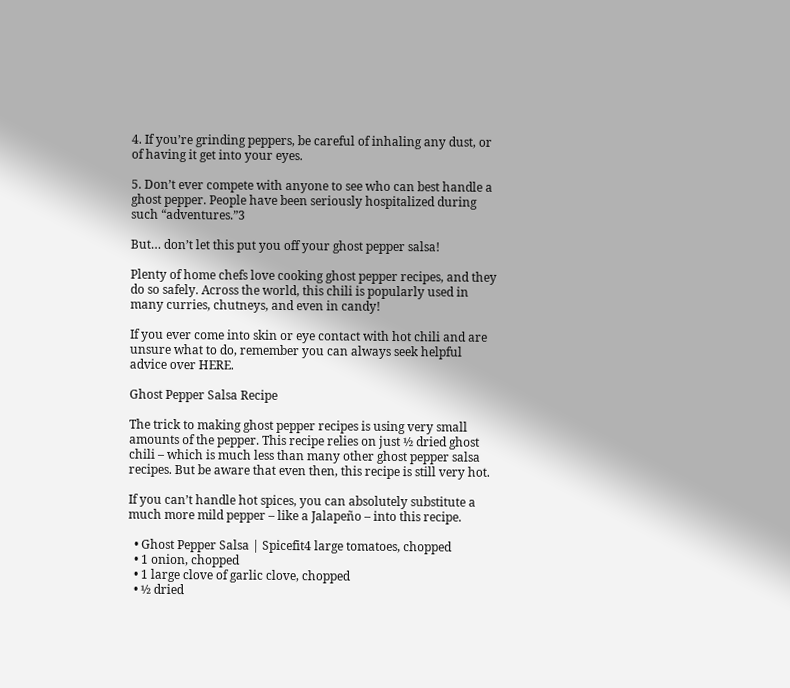4. If you’re grinding peppers, be careful of inhaling any dust, or of having it get into your eyes.

5. Don’t ever compete with anyone to see who can best handle a ghost pepper. People have been seriously hospitalized during such “adventures.”3

But… don’t let this put you off your ghost pepper salsa!

Plenty of home chefs love cooking ghost pepper recipes, and they do so safely. Across the world, this chili is popularly used in many curries, chutneys, and even in candy!

If you ever come into skin or eye contact with hot chili and are unsure what to do, remember you can always seek helpful advice over HERE.

Ghost Pepper Salsa Recipe

The trick to making ghost pepper recipes is using very small amounts of the pepper. This recipe relies on just ½ dried ghost chili – which is much less than many other ghost pepper salsa recipes. But be aware that even then, this recipe is still very hot.

If you can’t handle hot spices, you can absolutely substitute a much more mild pepper – like a Jalapeño – into this recipe.

  • Ghost Pepper Salsa | Spicefit4 large tomatoes, chopped
  • 1 onion, chopped
  • 1 large clove of garlic clove, chopped
  • ½ dried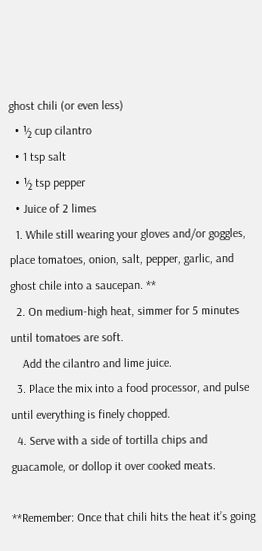ghost chili (or even less)
  • ½ cup cilantro
  • 1 tsp salt
  • ½ tsp pepper
  • Juice of 2 limes
  1. While still wearing your gloves and/or goggles, place tomatoes, onion, salt, pepper, garlic, and ghost chile into a saucepan. **
  2. On medium-high heat, simmer for 5 minutes until tomatoes are soft.
    Add the cilantro and lime juice.
  3. Place the mix into a food processor, and pulse until everything is finely chopped.
  4. Serve with a side of tortilla chips and guacamole, or dollop it over cooked meats.

**Remember: Once that chili hits the heat it’s going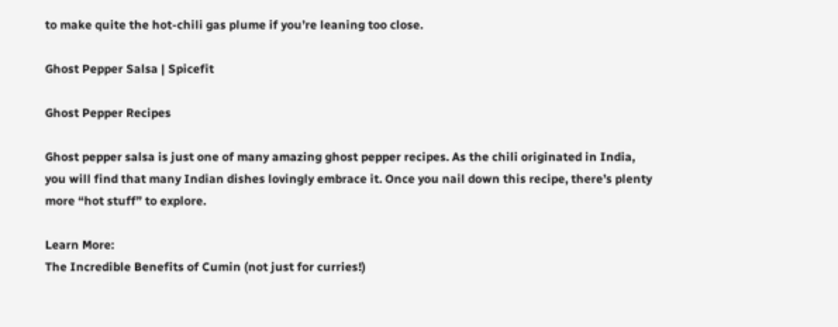to make quite the hot-chili gas plume if you’re leaning too close.

Ghost Pepper Salsa | Spicefit

Ghost Pepper Recipes

Ghost pepper salsa is just one of many amazing ghost pepper recipes. As the chili originated in India, you will find that many Indian dishes lovingly embrace it. Once you nail down this recipe, there’s plenty more “hot stuff” to explore.

Learn More:
The Incredible Benefits of Cumin (not just for curries!)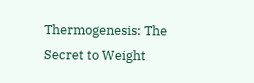Thermogenesis: The Secret to Weight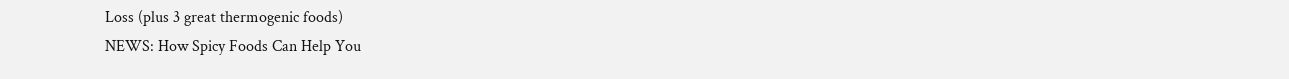Loss (plus 3 great thermogenic foods)
NEWS: How Spicy Foods Can Help You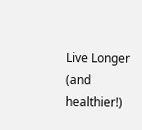Live Longer (and healthier!)